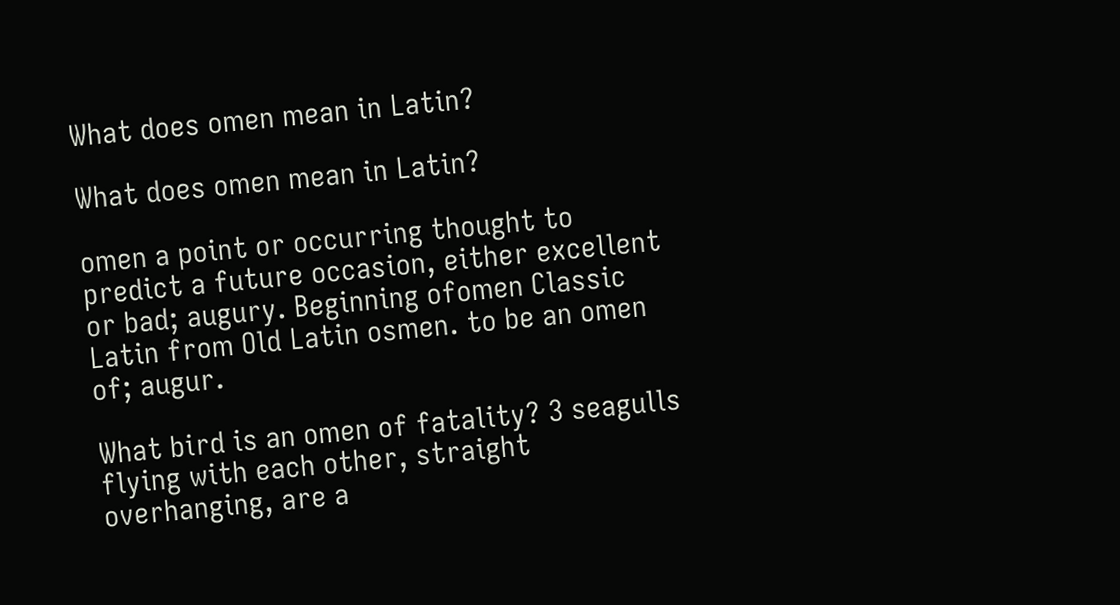What does omen mean in Latin?

What does omen mean in Latin?

omen a point or occurring thought to predict a future occasion, either excellent or bad; augury. Beginning ofomen Classic Latin from Old Latin osmen. to be an omen of; augur.

What bird is an omen of fatality? 3 seagulls flying with each other, straight overhanging, are a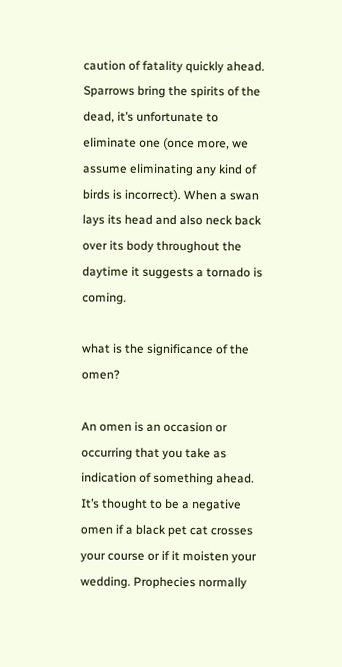caution of fatality quickly ahead. Sparrows bring the spirits of the dead, it’s unfortunate to eliminate one (once more, we assume eliminating any kind of birds is incorrect). When a swan lays its head and also neck back over its body throughout the daytime it suggests a tornado is coming.

what is the significance of the omen?

An omen is an occasion or occurring that you take as indication of something ahead. It’s thought to be a negative omen if a black pet cat crosses your course or if it moisten your wedding. Prophecies normally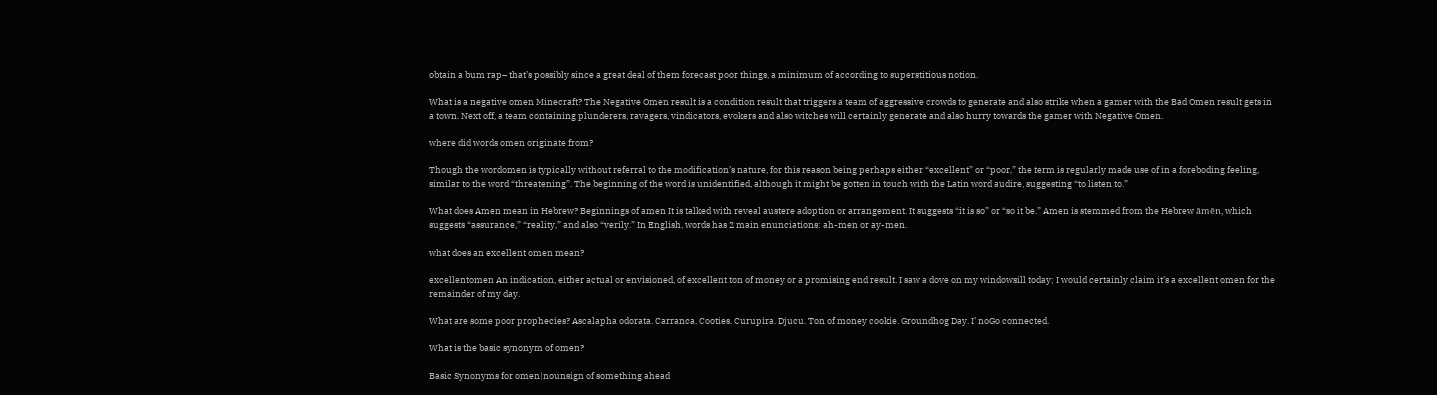obtain a bum rap– that’s possibly since a great deal of them forecast poor things, a minimum of according to superstitious notion.

What is a negative omen Minecraft? The Negative Omen result is a condition result that triggers a team of aggressive crowds to generate and also strike when a gamer with the Bad Omen result gets in a town. Next off, a team containing plunderers, ravagers, vindicators, evokers and also witches will certainly generate and also hurry towards the gamer with Negative Omen.

where did words omen originate from?

Though the wordomen is typically without referral to the modification’s nature, for this reason being perhaps either “excellent” or “poor,” the term is regularly made use of in a foreboding feeling, similar to the word “threatening”. The beginning of the word is unidentified, although it might be gotten in touch with the Latin word audire, suggesting “to listen to.”

What does Amen mean in Hebrew? Beginnings of amen It is talked with reveal austere adoption or arrangement. It suggests “it is so” or “so it be.” Amen is stemmed from the Hebrew āmēn, which suggests “assurance,” “reality,” and also “verily.” In English, words has 2 main enunciations: ah-men or ay-men.

what does an excellent omen mean?

excellentomen An indication, either actual or envisioned, of excellent ton of money or a promising end result. I saw a dove on my windowsill today; I would certainly claim it’s a excellent omen for the remainder of my day.

What are some poor prophecies? Ascalapha odorata. Carranca. Cooties. Curupira. Djucu. Ton of money cookie. Groundhog Day. I’ noGo connected.

What is the basic synonym of omen?

Basic Synonyms for omen|nounsign of something ahead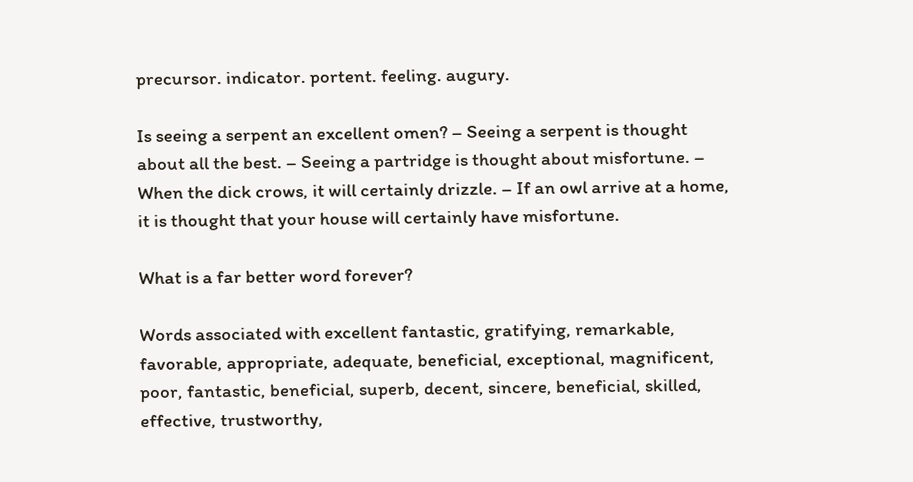precursor. indicator. portent. feeling. augury.

Is seeing a serpent an excellent omen? – Seeing a serpent is thought about all the best. – Seeing a partridge is thought about misfortune. – When the dick crows, it will certainly drizzle. – If an owl arrive at a home, it is thought that your house will certainly have misfortune.

What is a far better word forever?

Words associated with excellent fantastic, gratifying, remarkable, favorable, appropriate, adequate, beneficial, exceptional, magnificent, poor, fantastic, beneficial, superb, decent, sincere, beneficial, skilled, effective, trustworthy,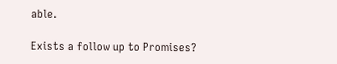able.

Exists a follow up to Promises?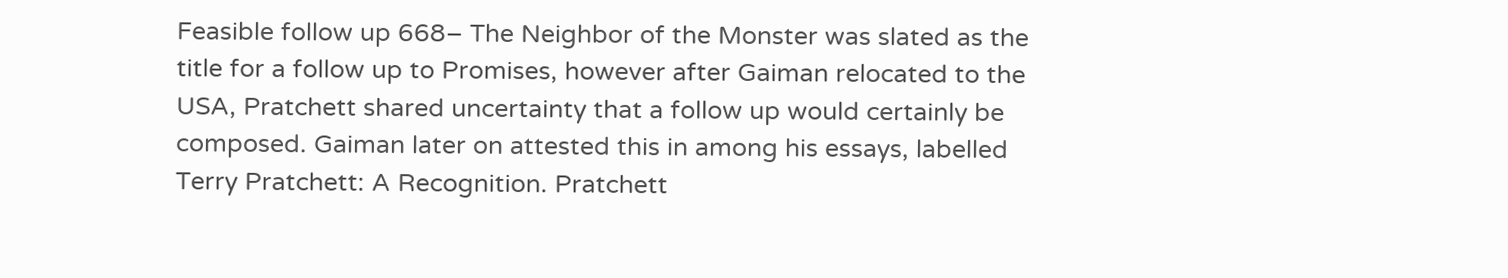Feasible follow up 668– The Neighbor of the Monster was slated as the title for a follow up to Promises, however after Gaiman relocated to the USA, Pratchett shared uncertainty that a follow up would certainly be composed. Gaiman later on attested this in among his essays, labelled Terry Pratchett: A Recognition. Pratchett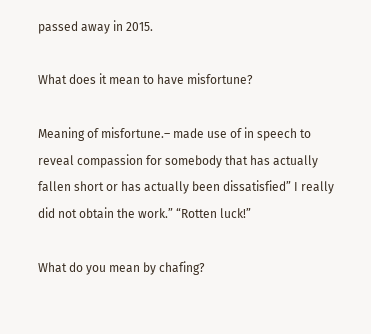passed away in 2015.

What does it mean to have misfortune?

Meaning of misfortune.– made use of in speech to reveal compassion for somebody that has actually fallen short or has actually been dissatisfied” I really did not obtain the work.” “Rotten luck!”

What do you mean by chafing?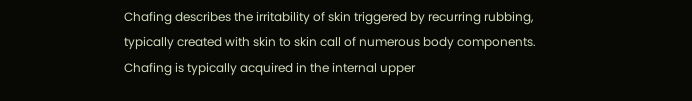Chafing describes the irritability of skin triggered by recurring rubbing, typically created with skin to skin call of numerous body components. Chafing is typically acquired in the internal upper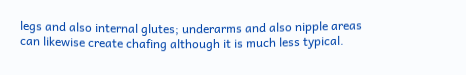legs and also internal glutes; underarms and also nipple areas can likewise create chafing although it is much less typical.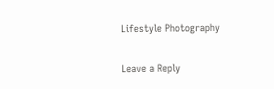Lifestyle Photography

Leave a Reply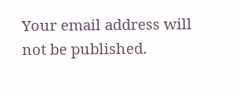Your email address will not be published.